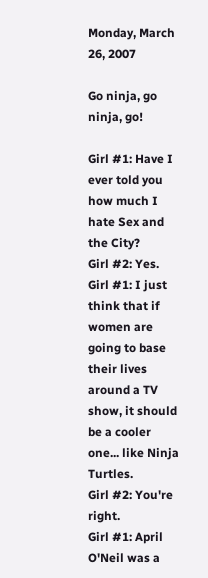Monday, March 26, 2007

Go ninja, go ninja, go!

Girl #1: Have I ever told you how much I hate Sex and the City?
Girl #2: Yes.
Girl #1: I just think that if women are going to base their lives around a TV show, it should be a cooler one... like Ninja Turtles.
Girl #2: You're right.
Girl #1: April O'Neil was a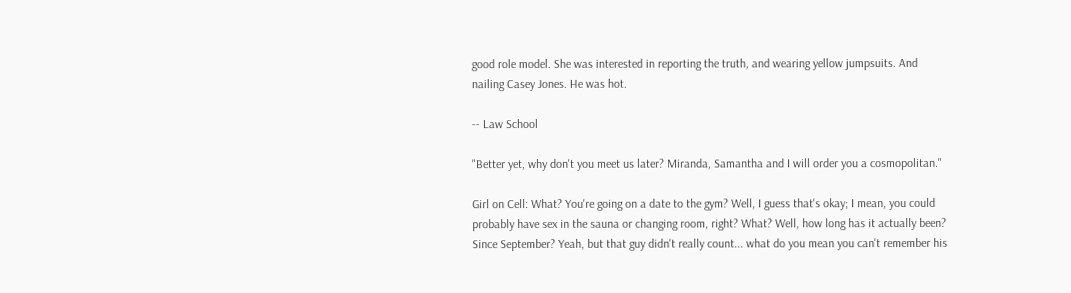good role model. She was interested in reporting the truth, and wearing yellow jumpsuits. And nailing Casey Jones. He was hot.

-- Law School

"Better yet, why don't you meet us later? Miranda, Samantha and I will order you a cosmopolitan."

Girl on Cell: What? You're going on a date to the gym? Well, I guess that's okay; I mean, you could probably have sex in the sauna or changing room, right? What? Well, how long has it actually been? Since September? Yeah, but that guy didn't really count... what do you mean you can't remember his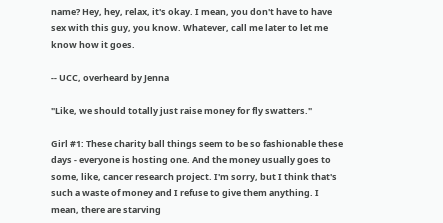name? Hey, hey, relax, it's okay. I mean, you don't have to have sex with this guy, you know. Whatever, call me later to let me know how it goes.

-- UCC, overheard by Jenna

"Like, we should totally just raise money for fly swatters."

Girl #1: These charity ball things seem to be so fashionable these days - everyone is hosting one. And the money usually goes to some, like, cancer research project. I'm sorry, but I think that's such a waste of money and I refuse to give them anything. I mean, there are starving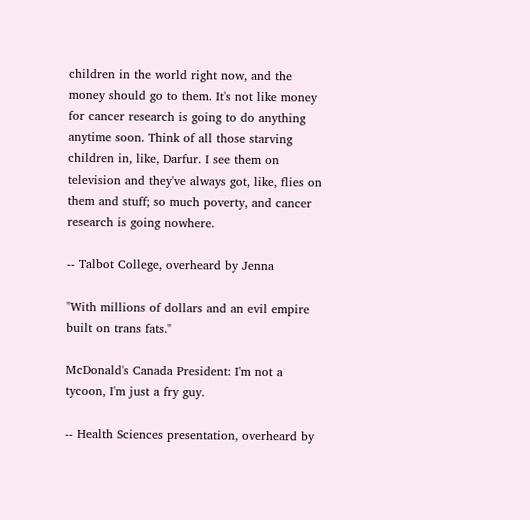children in the world right now, and the money should go to them. It's not like money for cancer research is going to do anything anytime soon. Think of all those starving children in, like, Darfur. I see them on television and they've always got, like, flies on them and stuff; so much poverty, and cancer research is going nowhere.

-- Talbot College, overheard by Jenna

"With millions of dollars and an evil empire built on trans fats."

McDonald's Canada President: I'm not a tycoon, I'm just a fry guy.

-- Health Sciences presentation, overheard by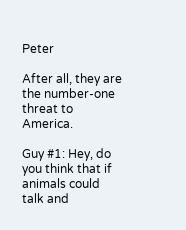Peter

After all, they are the number-one threat to America.

Guy #1: Hey, do you think that if animals could talk and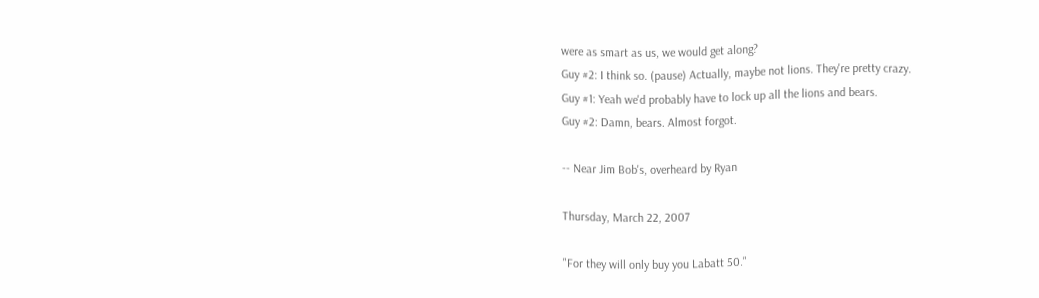were as smart as us, we would get along?
Guy #2: I think so. (pause) Actually, maybe not lions. They're pretty crazy.
Guy #1: Yeah we'd probably have to lock up all the lions and bears.
Guy #2: Damn, bears. Almost forgot.

-- Near Jim Bob's, overheard by Ryan

Thursday, March 22, 2007

"For they will only buy you Labatt 50."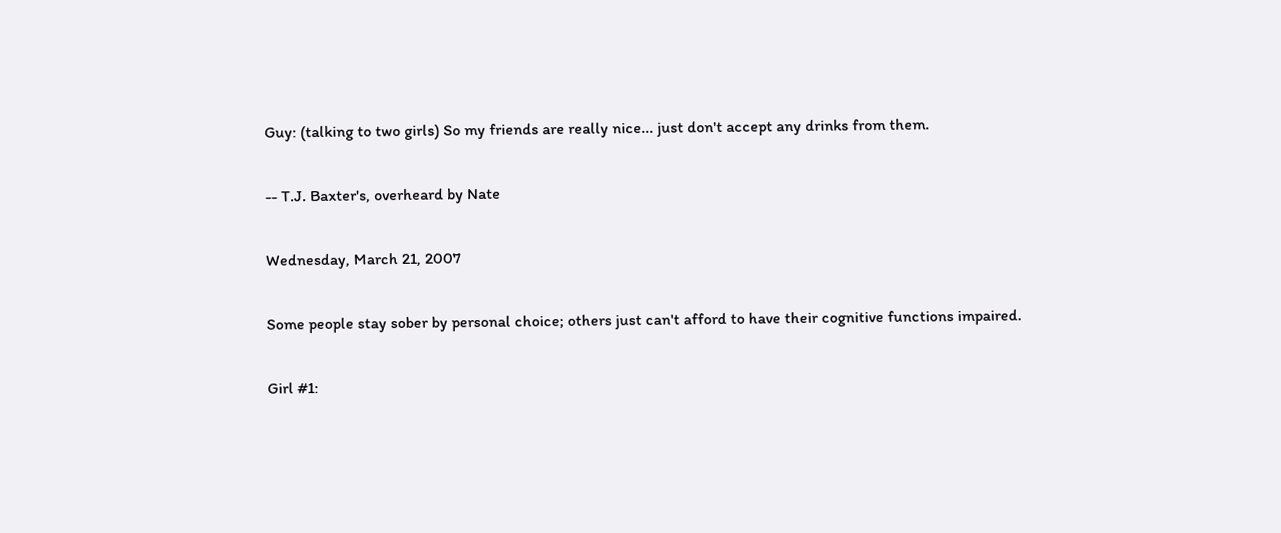Guy: (talking to two girls) So my friends are really nice... just don't accept any drinks from them.

-- T.J. Baxter's, overheard by Nate

Wednesday, March 21, 2007

Some people stay sober by personal choice; others just can't afford to have their cognitive functions impaired.

Girl #1: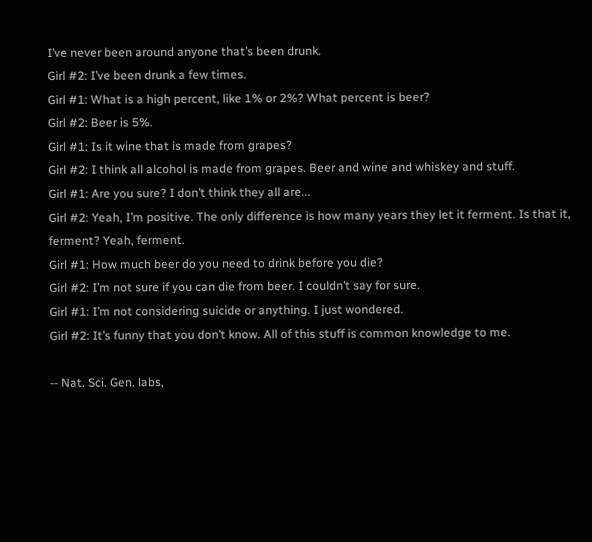I’ve never been around anyone that’s been drunk.
Girl #2: I’ve been drunk a few times.
Girl #1: What is a high percent, like 1% or 2%? What percent is beer?
Girl #2: Beer is 5%.
Girl #1: Is it wine that is made from grapes?
Girl #2: I think all alcohol is made from grapes. Beer and wine and whiskey and stuff.
Girl #1: Are you sure? I don’t think they all are...
Girl #2: Yeah, I’m positive. The only difference is how many years they let it ferment. Is that it, ferment? Yeah, ferment.
Girl #1: How much beer do you need to drink before you die?
Girl #2: I’m not sure if you can die from beer. I couldn’t say for sure.
Girl #1: I’m not considering suicide or anything. I just wondered.
Girl #2: It’s funny that you don’t know. All of this stuff is common knowledge to me.

-- Nat. Sci. Gen. labs,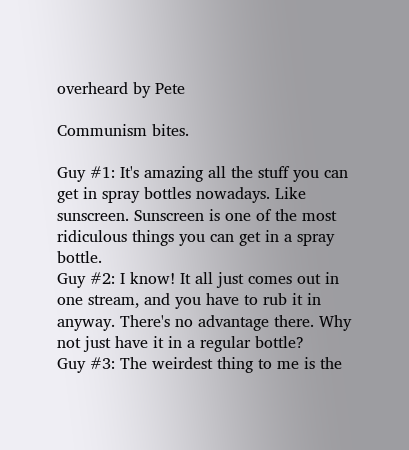overheard by Pete

Communism bites.

Guy #1: It's amazing all the stuff you can get in spray bottles nowadays. Like sunscreen. Sunscreen is one of the most ridiculous things you can get in a spray bottle.
Guy #2: I know! It all just comes out in one stream, and you have to rub it in anyway. There's no advantage there. Why not just have it in a regular bottle?
Guy #3: The weirdest thing to me is the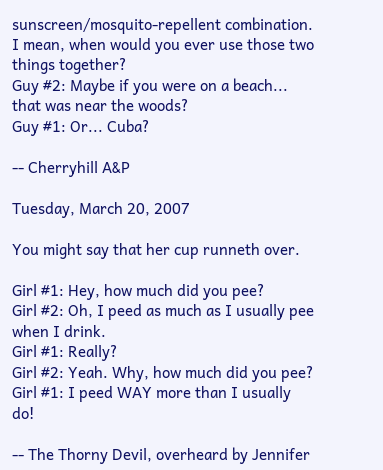sunscreen/mosquito-repellent combination. I mean, when would you ever use those two things together?
Guy #2: Maybe if you were on a beach... that was near the woods?
Guy #1: Or... Cuba?

-- Cherryhill A&P

Tuesday, March 20, 2007

You might say that her cup runneth over.

Girl #1: Hey, how much did you pee?
Girl #2: Oh, I peed as much as I usually pee when I drink.
Girl #1: Really?
Girl #2: Yeah. Why, how much did you pee?
Girl #1: I peed WAY more than I usually do!

-- The Thorny Devil, overheard by Jennifer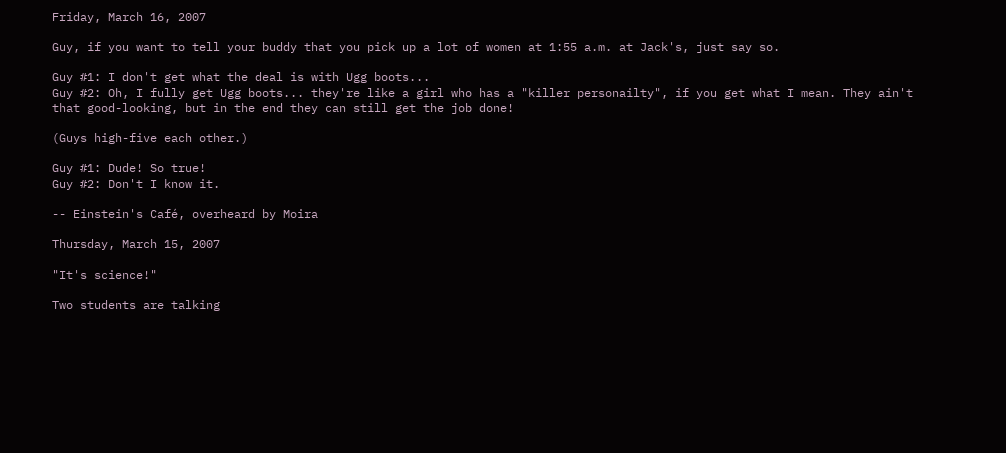Friday, March 16, 2007

Guy, if you want to tell your buddy that you pick up a lot of women at 1:55 a.m. at Jack's, just say so.

Guy #1: I don't get what the deal is with Ugg boots...
Guy #2: Oh, I fully get Ugg boots... they're like a girl who has a "killer personailty", if you get what I mean. They ain't that good-looking, but in the end they can still get the job done!

(Guys high-five each other.)

Guy #1: Dude! So true!
Guy #2: Don't I know it.

-- Einstein's Café, overheard by Moira

Thursday, March 15, 2007

"It's science!"

Two students are talking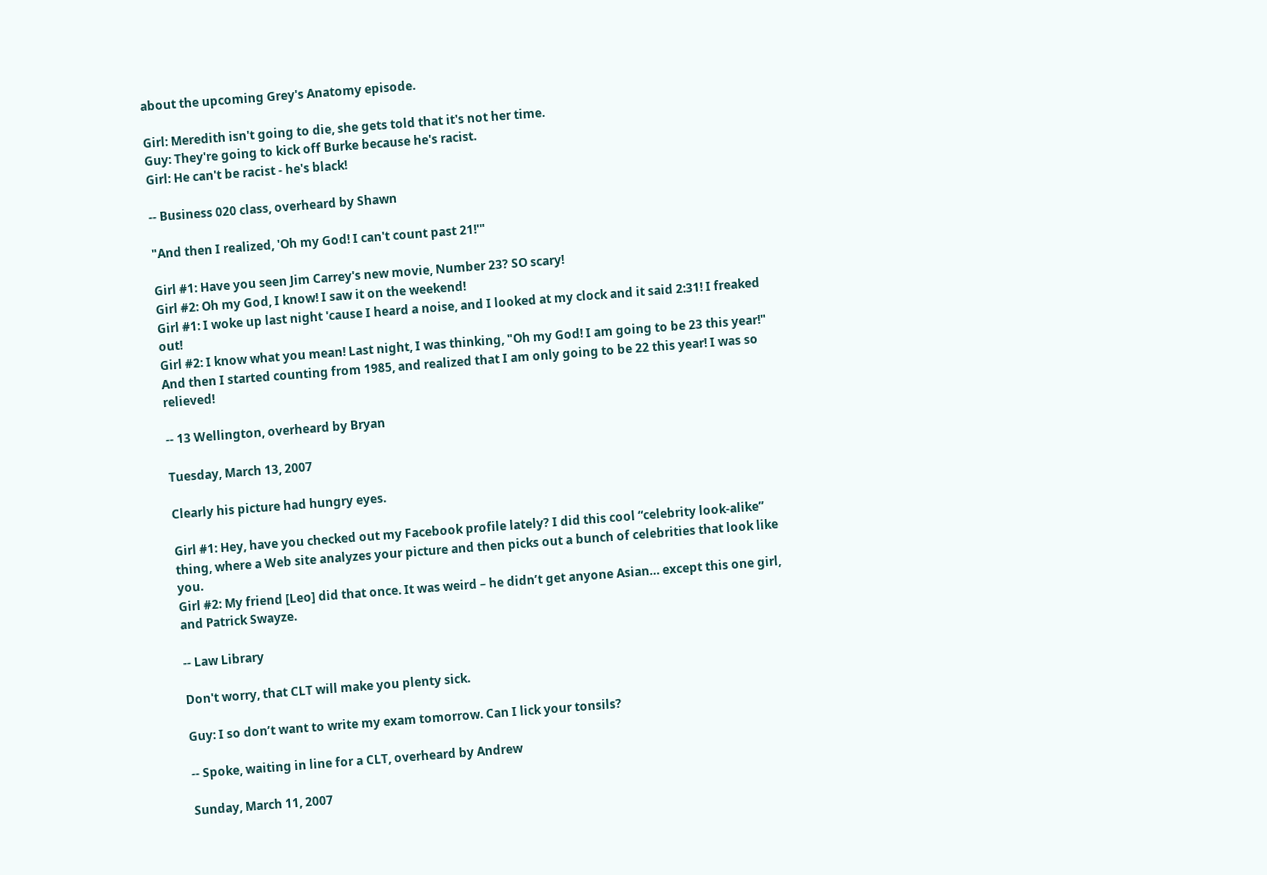about the upcoming Grey's Anatomy episode.

Girl: Meredith isn't going to die, she gets told that it's not her time.
Guy: They're going to kick off Burke because he's racist.
Girl: He can't be racist - he's black!

-- Business 020 class, overheard by Shawn

"And then I realized, 'Oh my God! I can't count past 21!'"

Girl #1: Have you seen Jim Carrey's new movie, Number 23? SO scary!
Girl #2: Oh my God, I know! I saw it on the weekend!
Girl #1: I woke up last night 'cause I heard a noise, and I looked at my clock and it said 2:31! I freaked out!
Girl #2: I know what you mean! Last night, I was thinking, "Oh my God! I am going to be 23 this year!" And then I started counting from 1985, and realized that I am only going to be 22 this year! I was so relieved!

-- 13 Wellington, overheard by Bryan

Tuesday, March 13, 2007

Clearly his picture had hungry eyes.

Girl #1: Hey, have you checked out my Facebook profile lately? I did this cool “celebrity look-alike” thing, where a Web site analyzes your picture and then picks out a bunch of celebrities that look like you.
Girl #2: My friend [Leo] did that once. It was weird – he didn’t get anyone Asian… except this one girl, and Patrick Swayze.

-- Law Library

Don't worry, that CLT will make you plenty sick.

Guy: I so don’t want to write my exam tomorrow. Can I lick your tonsils?

-- Spoke, waiting in line for a CLT, overheard by Andrew

Sunday, March 11, 2007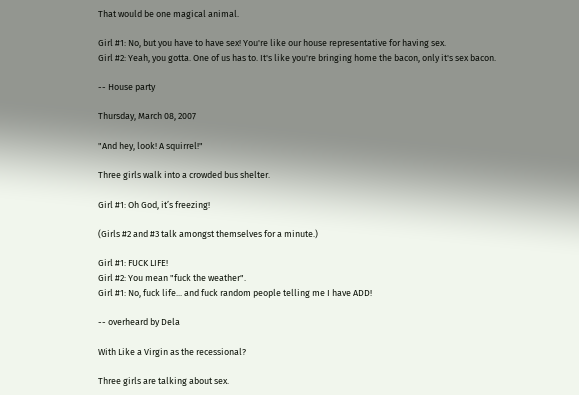That would be one magical animal.

Girl #1: No, but you have to have sex! You're like our house representative for having sex.
Girl #2: Yeah, you gotta. One of us has to. It's like you're bringing home the bacon, only it's sex bacon.

-- House party

Thursday, March 08, 2007

"And hey, look! A squirrel!"

Three girls walk into a crowded bus shelter.

Girl #1: Oh God, it’s freezing!

(Girls #2 and #3 talk amongst themselves for a minute.)

Girl #1: FUCK LIFE!
Girl #2: You mean "fuck the weather".
Girl #1: No, fuck life... and fuck random people telling me I have ADD!

-- overheard by Dela

With Like a Virgin as the recessional?

Three girls are talking about sex.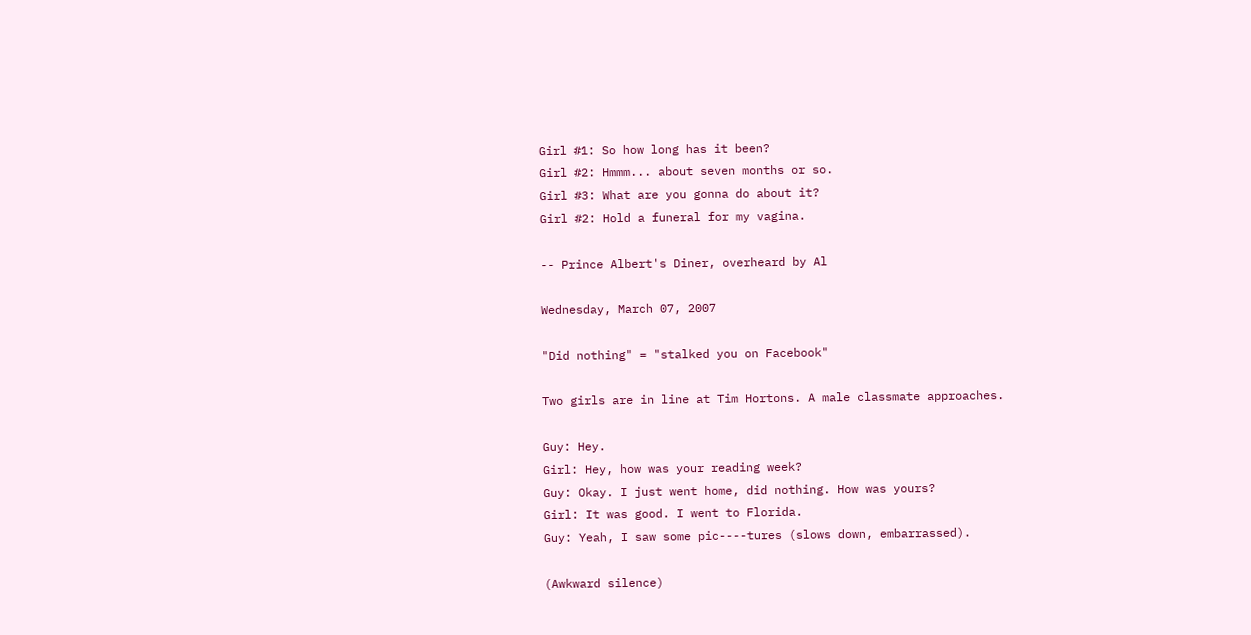Girl #1: So how long has it been?
Girl #2: Hmmm... about seven months or so.
Girl #3: What are you gonna do about it?
Girl #2: Hold a funeral for my vagina.

-- Prince Albert's Diner, overheard by Al

Wednesday, March 07, 2007

"Did nothing" = "stalked you on Facebook"

Two girls are in line at Tim Hortons. A male classmate approaches.

Guy: Hey.
Girl: Hey, how was your reading week?
Guy: Okay. I just went home, did nothing. How was yours?
Girl: It was good. I went to Florida.
Guy: Yeah, I saw some pic----tures (slows down, embarrassed).

(Awkward silence)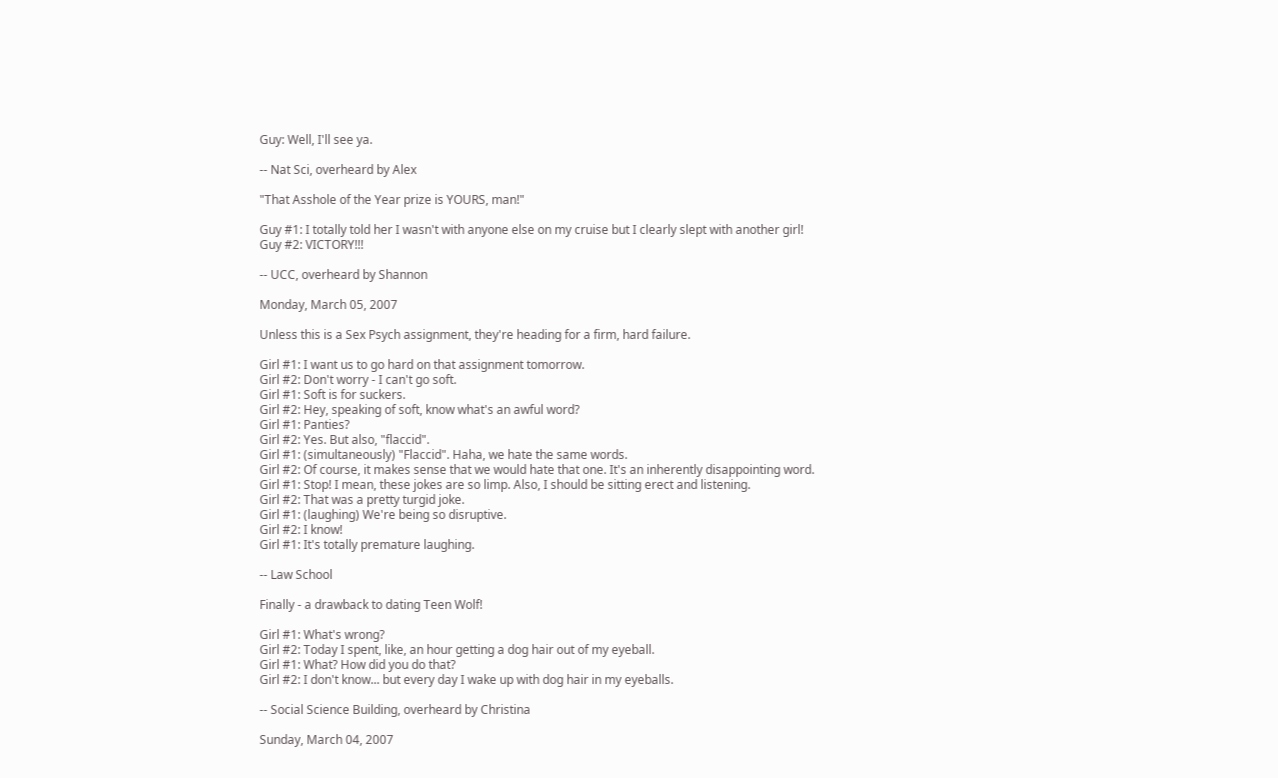Guy: Well, I'll see ya.

-- Nat Sci, overheard by Alex

"That Asshole of the Year prize is YOURS, man!"

Guy #1: I totally told her I wasn't with anyone else on my cruise but I clearly slept with another girl!
Guy #2: VICTORY!!!

-- UCC, overheard by Shannon

Monday, March 05, 2007

Unless this is a Sex Psych assignment, they're heading for a firm, hard failure.

Girl #1: I want us to go hard on that assignment tomorrow.
Girl #2: Don't worry - I can't go soft.
Girl #1: Soft is for suckers.
Girl #2: Hey, speaking of soft, know what's an awful word?
Girl #1: Panties?
Girl #2: Yes. But also, "flaccid".
Girl #1: (simultaneously) "Flaccid". Haha, we hate the same words.
Girl #2: Of course, it makes sense that we would hate that one. It's an inherently disappointing word.
Girl #1: Stop! I mean, these jokes are so limp. Also, I should be sitting erect and listening.
Girl #2: That was a pretty turgid joke.
Girl #1: (laughing) We're being so disruptive.
Girl #2: I know!
Girl #1: It's totally premature laughing.

-- Law School

Finally - a drawback to dating Teen Wolf!

Girl #1: What's wrong?
Girl #2: Today I spent, like, an hour getting a dog hair out of my eyeball.
Girl #1: What? How did you do that?
Girl #2: I don't know... but every day I wake up with dog hair in my eyeballs.

-- Social Science Building, overheard by Christina

Sunday, March 04, 2007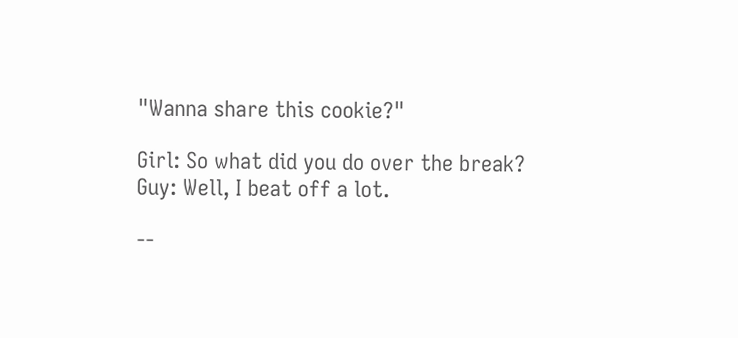"Wanna share this cookie?"

Girl: So what did you do over the break?
Guy: Well, I beat off a lot.

--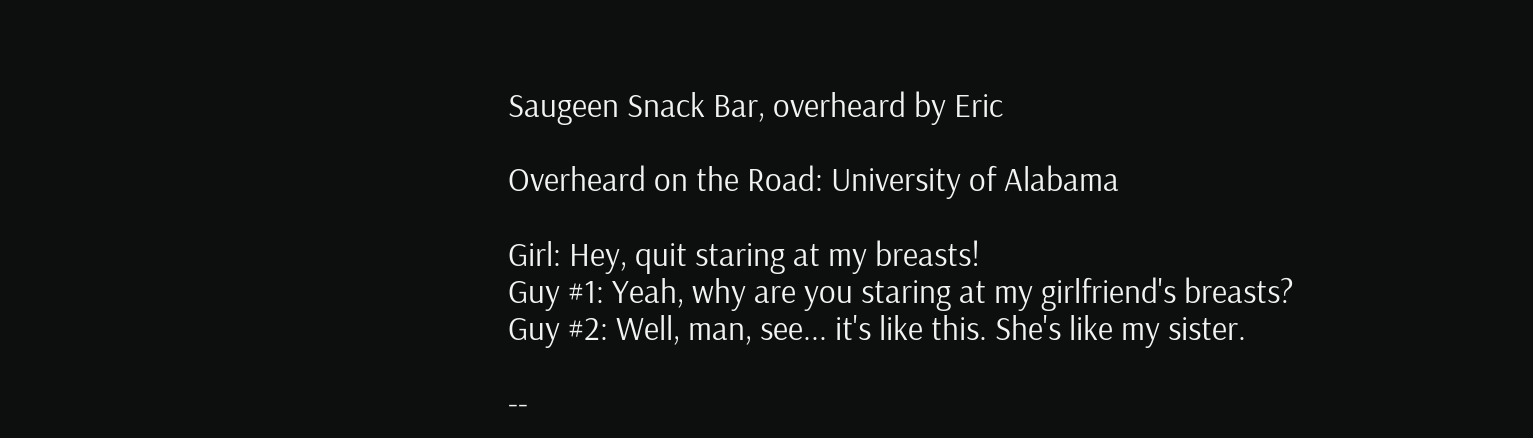Saugeen Snack Bar, overheard by Eric

Overheard on the Road: University of Alabama

Girl: Hey, quit staring at my breasts!
Guy #1: Yeah, why are you staring at my girlfriend's breasts?
Guy #2: Well, man, see... it's like this. She's like my sister.

--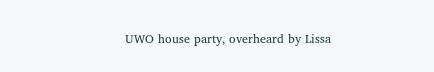UWO house party, overheard by Lissa